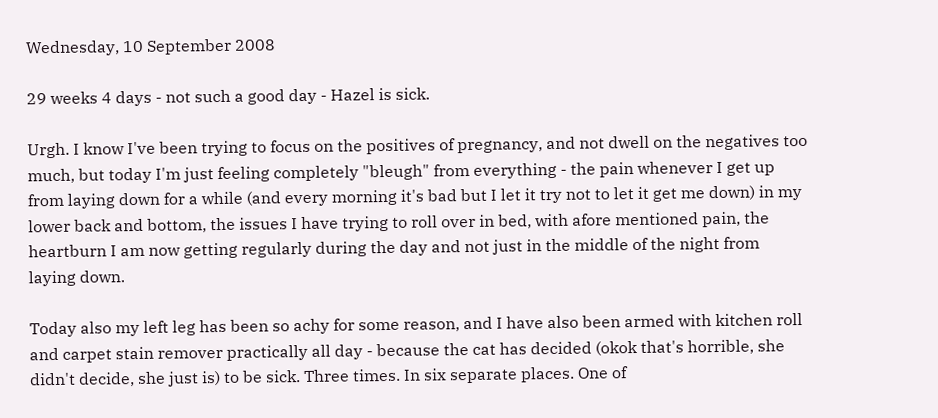Wednesday, 10 September 2008

29 weeks 4 days - not such a good day - Hazel is sick.

Urgh. I know I've been trying to focus on the positives of pregnancy, and not dwell on the negatives too much, but today I'm just feeling completely "bleugh" from everything - the pain whenever I get up from laying down for a while (and every morning it's bad but I let it try not to let it get me down) in my lower back and bottom, the issues I have trying to roll over in bed, with afore mentioned pain, the heartburn I am now getting regularly during the day and not just in the middle of the night from laying down.

Today also my left leg has been so achy for some reason, and I have also been armed with kitchen roll and carpet stain remover practically all day - because the cat has decided (okok that's horrible, she didn't decide, she just is) to be sick. Three times. In six separate places. One of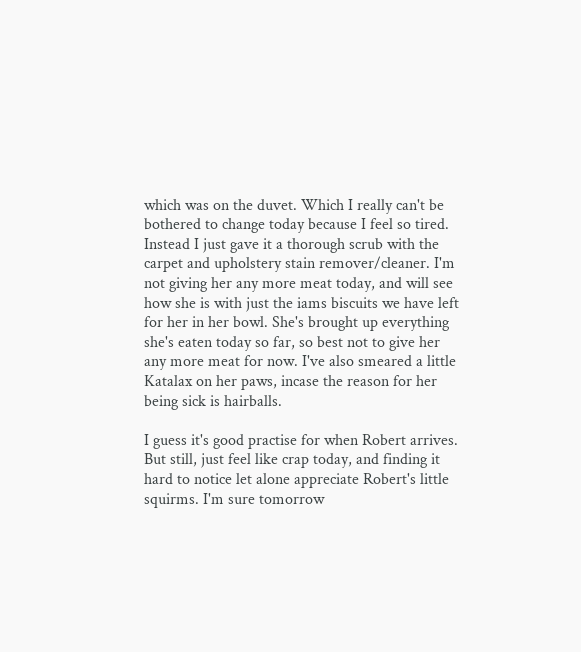which was on the duvet. Which I really can't be bothered to change today because I feel so tired. Instead I just gave it a thorough scrub with the carpet and upholstery stain remover/cleaner. I'm not giving her any more meat today, and will see how she is with just the iams biscuits we have left for her in her bowl. She's brought up everything she's eaten today so far, so best not to give her any more meat for now. I've also smeared a little Katalax on her paws, incase the reason for her being sick is hairballs.

I guess it's good practise for when Robert arrives. But still, just feel like crap today, and finding it hard to notice let alone appreciate Robert's little squirms. I'm sure tomorrow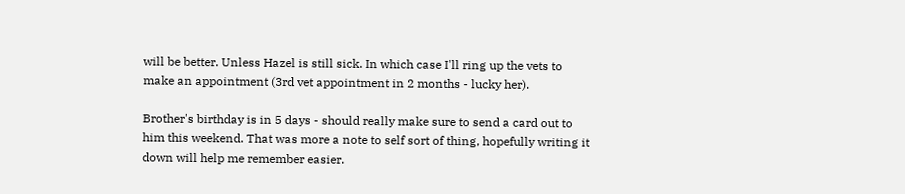will be better. Unless Hazel is still sick. In which case I'll ring up the vets to make an appointment (3rd vet appointment in 2 months - lucky her).

Brother's birthday is in 5 days - should really make sure to send a card out to him this weekend. That was more a note to self sort of thing, hopefully writing it down will help me remember easier.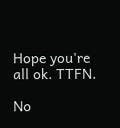Hope you're all ok. TTFN.

No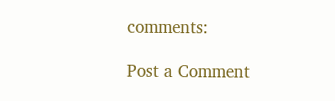comments:

Post a Comment